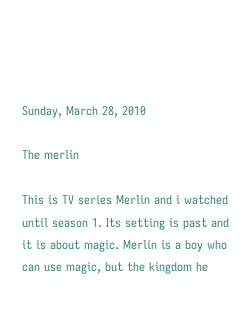Sunday, March 28, 2010

The merlin

This is TV series Merlin and i watched until season 1. Its setting is past and it is about magic. Merlin is a boy who can use magic, but the kingdom he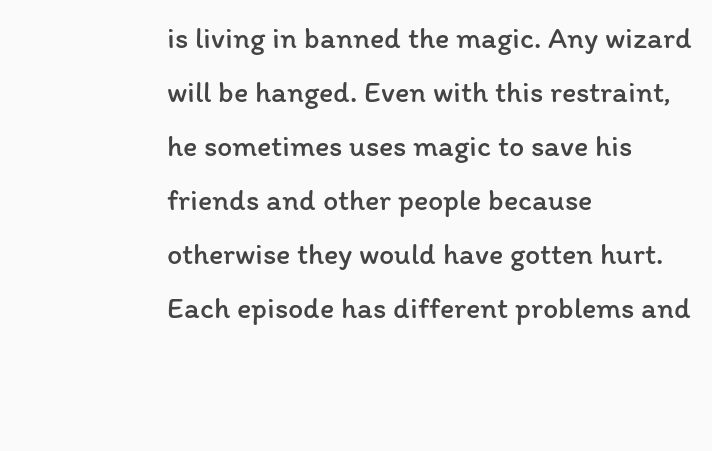is living in banned the magic. Any wizard will be hanged. Even with this restraint, he sometimes uses magic to save his friends and other people because otherwise they would have gotten hurt. Each episode has different problems and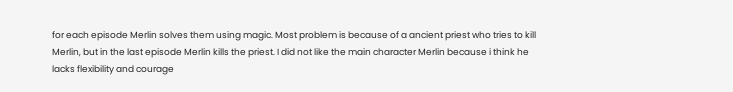for each episode Merlin solves them using magic. Most problem is because of a ancient priest who tries to kill Merlin, but in the last episode Merlin kills the priest. I did not like the main character Merlin because i think he lacks flexibility and courage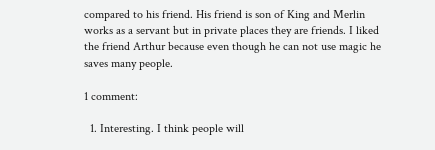compared to his friend. His friend is son of King and Merlin works as a servant but in private places they are friends. I liked the friend Arthur because even though he can not use magic he saves many people.

1 comment:

  1. Interesting. I think people will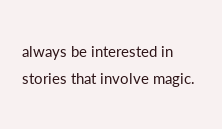always be interested in stories that involve magic.